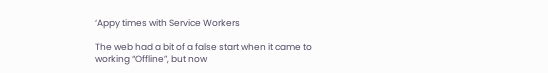‘Appy times with Service Workers

The web had a bit of a false start when it came to working “Offline”, but now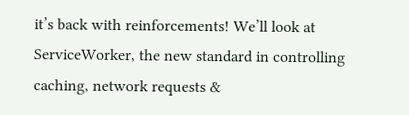it’s back with reinforcements! We’ll look at ServiceWorker, the new standard in controlling caching, network requests &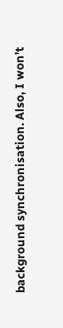background synchronisation. Also, I won’t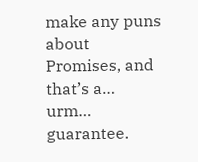make any puns about Promises, and that’s a… urm… guarantee.